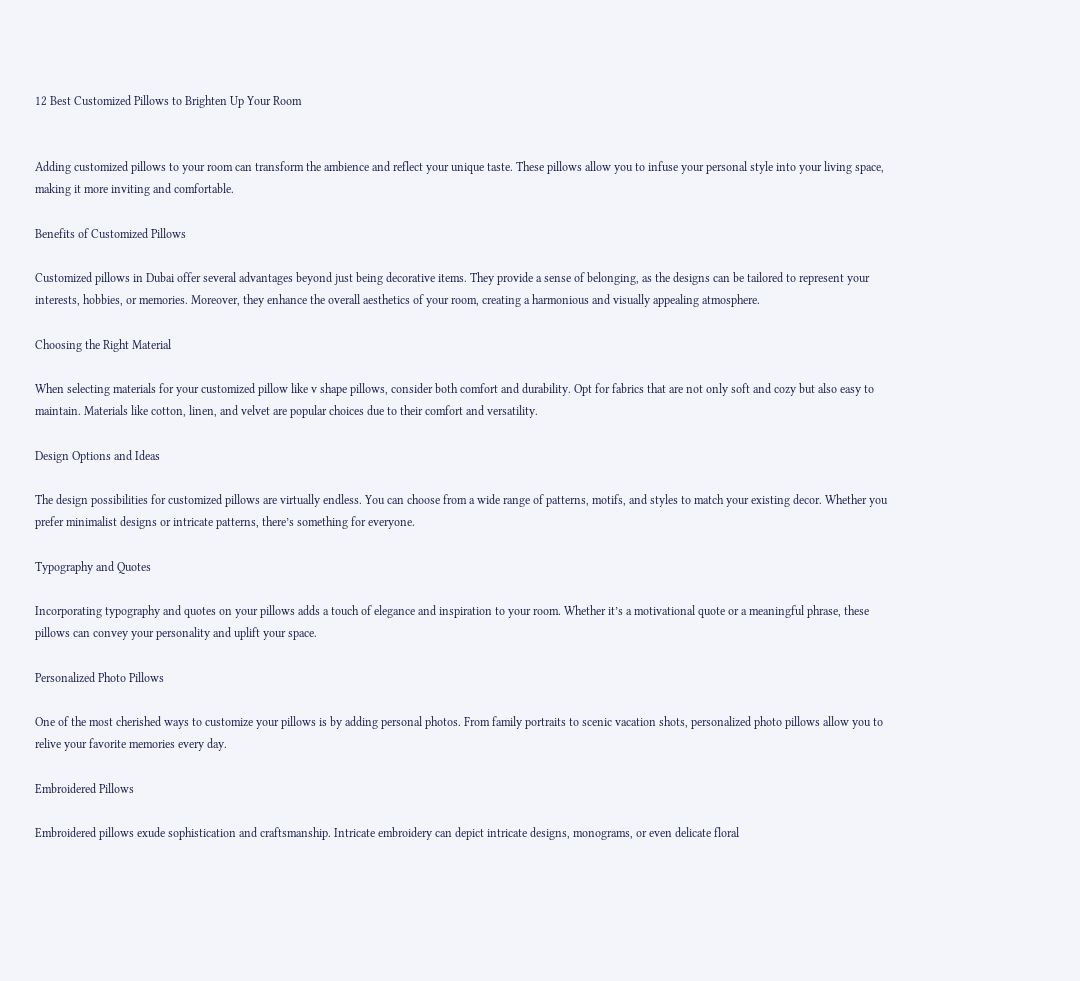12 Best Customized Pillows to Brighten Up Your Room


Adding customized pillows to your room can transform the ambience and reflect your unique taste. These pillows allow you to infuse your personal style into your living space, making it more inviting and comfortable.

Benefits of Customized Pillows

Customized pillows in Dubai offer several advantages beyond just being decorative items. They provide a sense of belonging, as the designs can be tailored to represent your interests, hobbies, or memories. Moreover, they enhance the overall aesthetics of your room, creating a harmonious and visually appealing atmosphere.

Choosing the Right Material

When selecting materials for your customized pillow like v shape pillows, consider both comfort and durability. Opt for fabrics that are not only soft and cozy but also easy to maintain. Materials like cotton, linen, and velvet are popular choices due to their comfort and versatility.

Design Options and Ideas

The design possibilities for customized pillows are virtually endless. You can choose from a wide range of patterns, motifs, and styles to match your existing decor. Whether you prefer minimalist designs or intricate patterns, there’s something for everyone.

Typography and Quotes

Incorporating typography and quotes on your pillows adds a touch of elegance and inspiration to your room. Whether it’s a motivational quote or a meaningful phrase, these pillows can convey your personality and uplift your space.

Personalized Photo Pillows

One of the most cherished ways to customize your pillows is by adding personal photos. From family portraits to scenic vacation shots, personalized photo pillows allow you to relive your favorite memories every day.

Embroidered Pillows

Embroidered pillows exude sophistication and craftsmanship. Intricate embroidery can depict intricate designs, monograms, or even delicate floral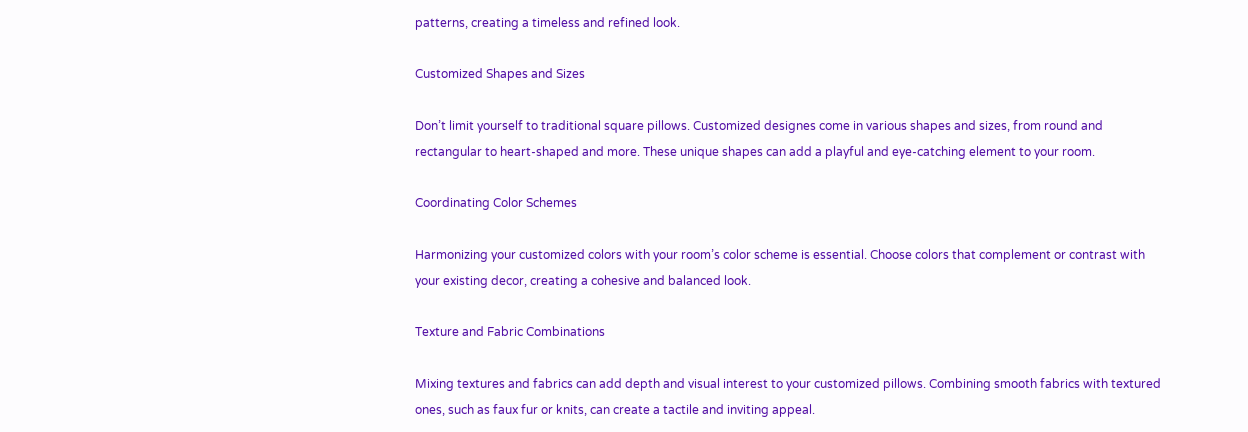patterns, creating a timeless and refined look.

Customized Shapes and Sizes

Don’t limit yourself to traditional square pillows. Customized designes come in various shapes and sizes, from round and rectangular to heart-shaped and more. These unique shapes can add a playful and eye-catching element to your room.

Coordinating Color Schemes

Harmonizing your customized colors with your room’s color scheme is essential. Choose colors that complement or contrast with your existing decor, creating a cohesive and balanced look.

Texture and Fabric Combinations

Mixing textures and fabrics can add depth and visual interest to your customized pillows. Combining smooth fabrics with textured ones, such as faux fur or knits, can create a tactile and inviting appeal.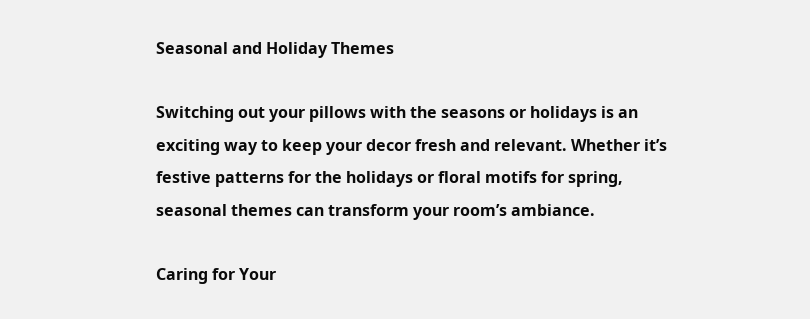Seasonal and Holiday Themes

Switching out your pillows with the seasons or holidays is an exciting way to keep your decor fresh and relevant. Whether it’s festive patterns for the holidays or floral motifs for spring, seasonal themes can transform your room’s ambiance.

Caring for Your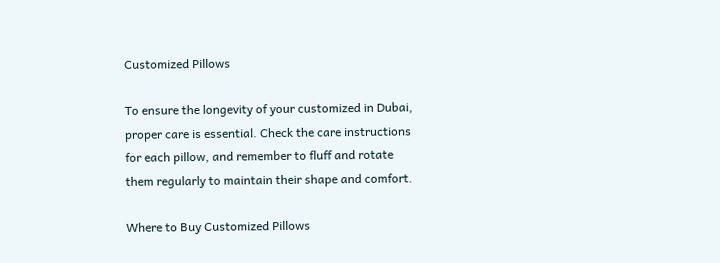Customized Pillows

To ensure the longevity of your customized in Dubai, proper care is essential. Check the care instructions for each pillow, and remember to fluff and rotate them regularly to maintain their shape and comfort.

Where to Buy Customized Pillows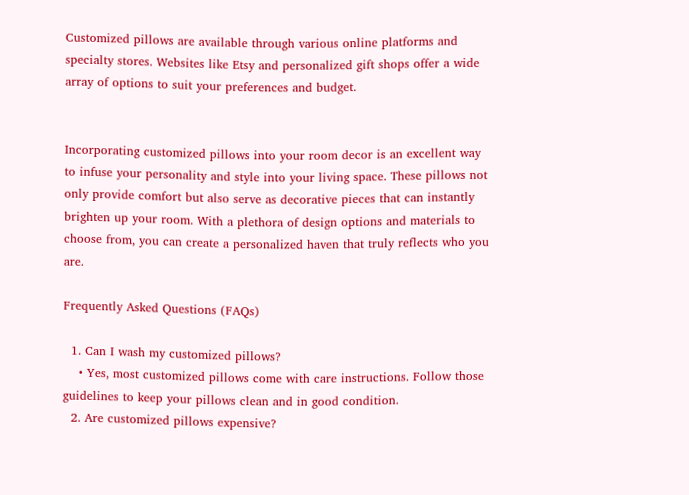Customized pillows are available through various online platforms and specialty stores. Websites like Etsy and personalized gift shops offer a wide array of options to suit your preferences and budget.


Incorporating customized pillows into your room decor is an excellent way to infuse your personality and style into your living space. These pillows not only provide comfort but also serve as decorative pieces that can instantly brighten up your room. With a plethora of design options and materials to choose from, you can create a personalized haven that truly reflects who you are.

Frequently Asked Questions (FAQs)

  1. Can I wash my customized pillows?
    • Yes, most customized pillows come with care instructions. Follow those guidelines to keep your pillows clean and in good condition.
  2. Are customized pillows expensive?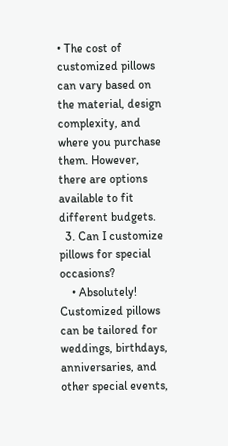• The cost of customized pillows can vary based on the material, design complexity, and where you purchase them. However, there are options available to fit different budgets.
  3. Can I customize pillows for special occasions?
    • Absolutely! Customized pillows can be tailored for weddings, birthdays, anniversaries, and other special events,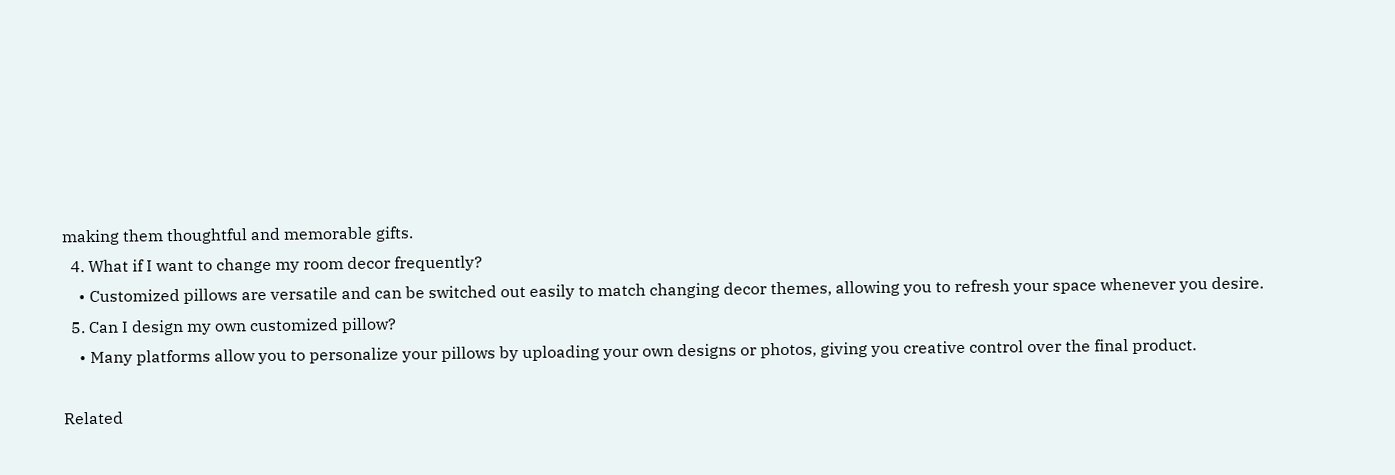making them thoughtful and memorable gifts.
  4. What if I want to change my room decor frequently?
    • Customized pillows are versatile and can be switched out easily to match changing decor themes, allowing you to refresh your space whenever you desire.
  5. Can I design my own customized pillow?
    • Many platforms allow you to personalize your pillows by uploading your own designs or photos, giving you creative control over the final product.

Related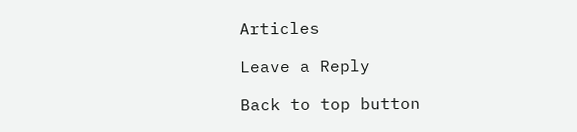Articles

Leave a Reply

Back to top button